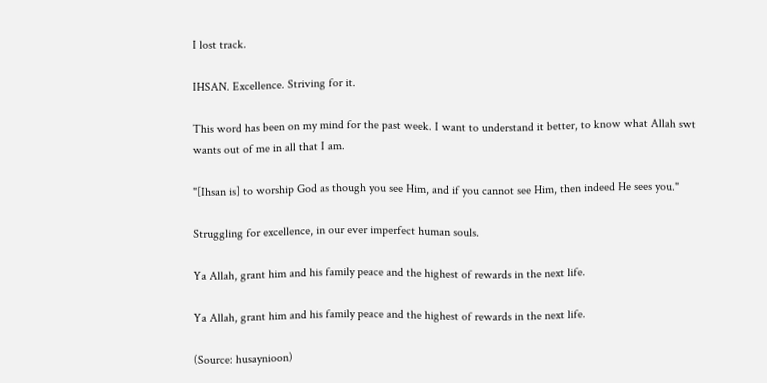I lost track.

IHSAN. Excellence. Striving for it.

This word has been on my mind for the past week. I want to understand it better, to know what Allah swt wants out of me in all that I am.

"[Ihsan is] to worship God as though you see Him, and if you cannot see Him, then indeed He sees you."

Struggling for excellence, in our ever imperfect human souls.

Ya Allah, grant him and his family peace and the highest of rewards in the next life.

Ya Allah, grant him and his family peace and the highest of rewards in the next life.

(Source: husaynioon)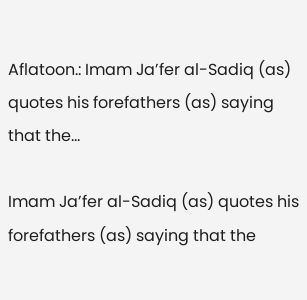Aflatoon.: Imam Ja’fer al-Sadiq (as) quotes his forefathers (as) saying that the...

Imam Ja’fer al-Sadiq (as) quotes his forefathers (as) saying that the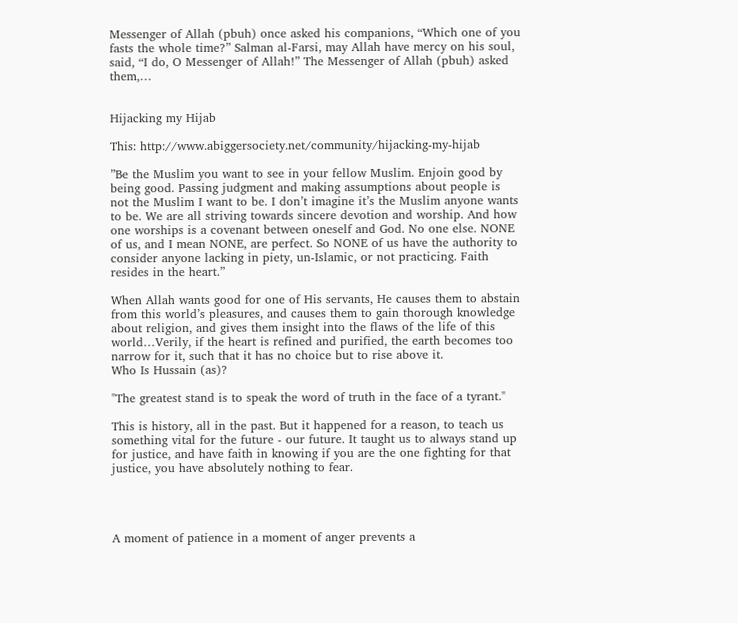Messenger of Allah (pbuh) once asked his companions, “Which one of you fasts the whole time?” Salman al-Farsi, may Allah have mercy on his soul, said, “I do, O Messenger of Allah!” The Messenger of Allah (pbuh) asked them,…


Hijacking my Hijab

This: http://www.abiggersociety.net/community/hijacking-my-hijab

”Be the Muslim you want to see in your fellow Muslim. Enjoin good by being good. Passing judgment and making assumptions about people is not the Muslim I want to be. I don’t imagine it’s the Muslim anyone wants to be. We are all striving towards sincere devotion and worship. And how one worships is a covenant between oneself and God. No one else. NONE of us, and I mean NONE, are perfect. So NONE of us have the authority to consider anyone lacking in piety, un-Islamic, or not practicing. Faith resides in the heart.”

When Allah wants good for one of His servants, He causes them to abstain from this world’s pleasures, and causes them to gain thorough knowledge about religion, and gives them insight into the flaws of the life of this world…Verily, if the heart is refined and purified, the earth becomes too narrow for it, such that it has no choice but to rise above it.
Who Is Hussain (as)?

"The greatest stand is to speak the word of truth in the face of a tyrant."

This is history, all in the past. But it happened for a reason, to teach us something vital for the future - our future. It taught us to always stand up for justice, and have faith in knowing if you are the one fighting for that justice, you have absolutely nothing to fear.




A moment of patience in a moment of anger prevents a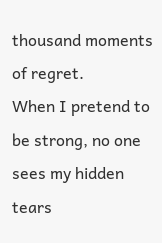thousand moments of regret.
When I pretend to be strong, no one sees my hidden tears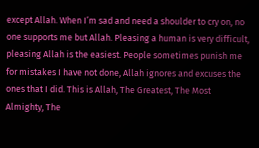except Allah. When I’m sad and need a shoulder to cry on, no one supports me but Allah. Pleasing a human is very difficult, pleasing Allah is the easiest. People sometimes punish me for mistakes I have not done, Allah ignores and excuses the ones that I did. This is Allah, The Greatest, The Most Almighty, The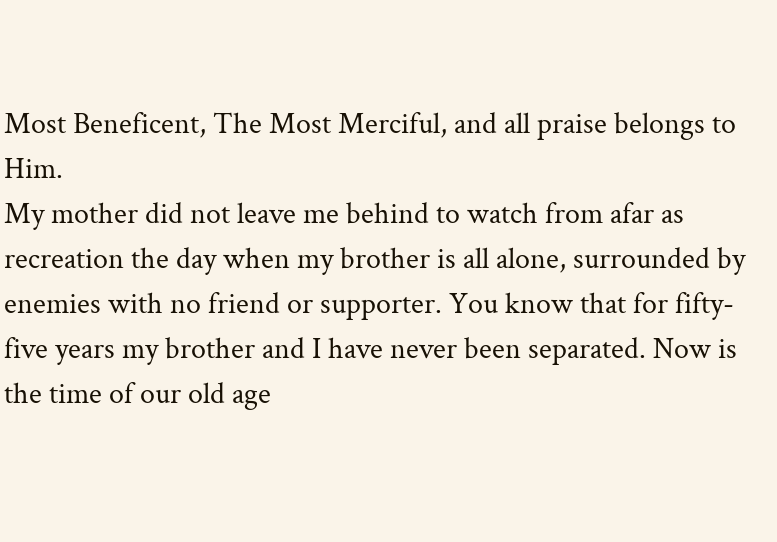Most Beneficent, The Most Merciful, and all praise belongs to Him.
My mother did not leave me behind to watch from afar as recreation the day when my brother is all alone, surrounded by enemies with no friend or supporter. You know that for fifty-five years my brother and I have never been separated. Now is the time of our old age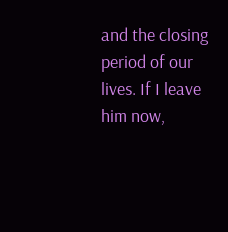and the closing period of our lives. If I leave him now,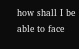how shall I be able to face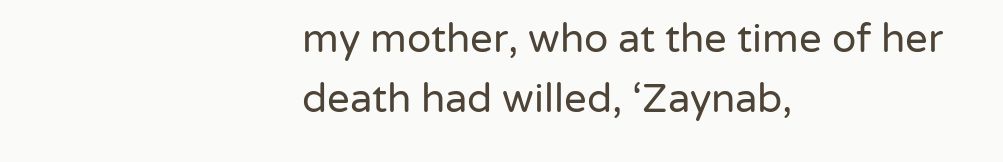my mother, who at the time of her death had willed, ‘Zaynab,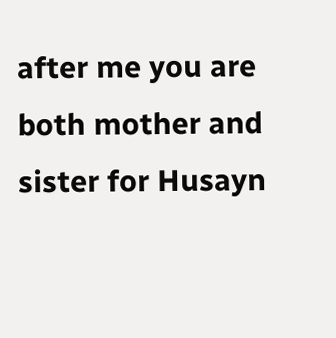after me you are both mother and sister for Husayn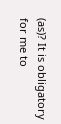(as)? It is obligatory for me to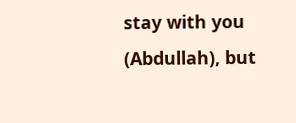stay with you (Abdullah), but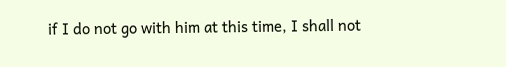if I do not go with him at this time, I shall not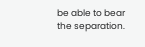be able to bear the separation.